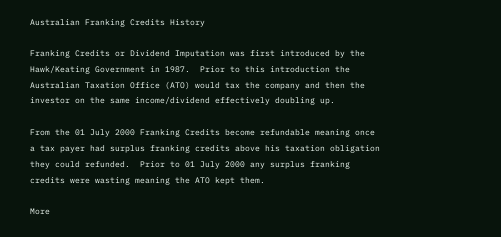Australian Franking Credits History

Franking Credits or Dividend Imputation was first introduced by the Hawk/Keating Government in 1987.  Prior to this introduction the Australian Taxation Office (ATO) would tax the company and then the investor on the same income/dividend effectively doubling up.

From the 01 July 2000 Franking Credits become refundable meaning once a tax payer had surplus franking credits above his taxation obligation they could refunded.  Prior to 01 July 2000 any surplus franking credits were wasting meaning the ATO kept them.

More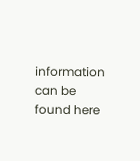information can be found here